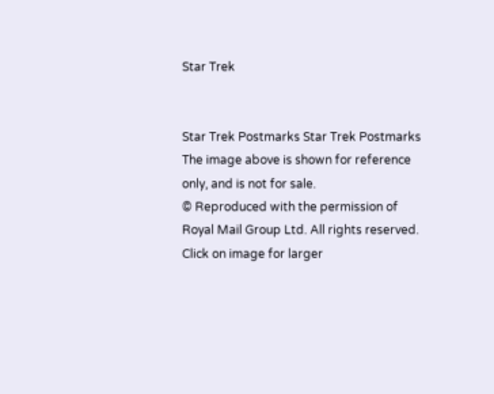Star Trek


Star Trek Postmarks Star Trek Postmarks
The image above is shown for reference only, and is not for sale.
© Reproduced with the permission of Royal Mail Group Ltd. All rights reserved.
Click on image for larger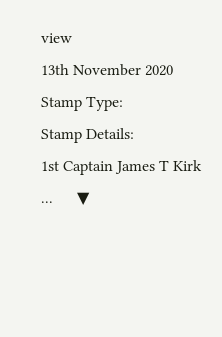view
13th November 2020
Stamp Type:
Stamp Details:
1st Captain James T Kirk ...      ▼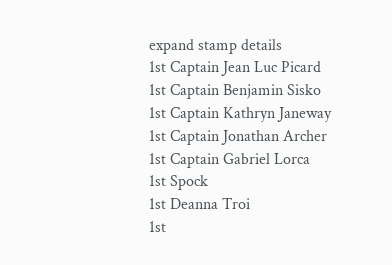expand stamp details
1st Captain Jean Luc Picard
1st Captain Benjamin Sisko
1st Captain Kathryn Janeway
1st Captain Jonathan Archer
1st Captain Gabriel Lorca
1st Spock
1st Deanna Troi
1st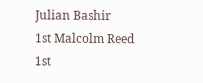Julian Bashir
1st Malcolm Reed
1st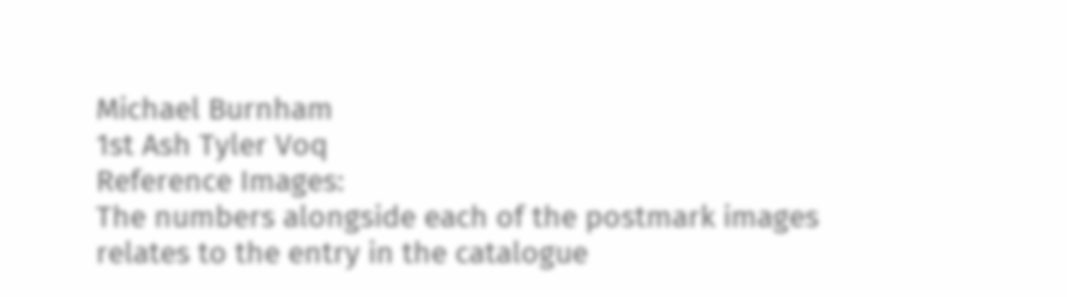Michael Burnham
1st Ash Tyler Voq
Reference Images:
The numbers alongside each of the postmark images relates to the entry in the catalogue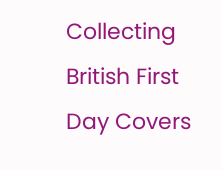Collecting British First Day Covers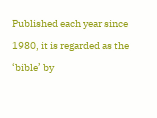Published each year since 1980, it is regarded as the ‘bible’ by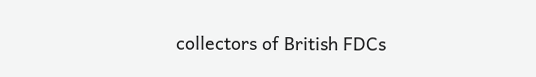collectors of British FDCs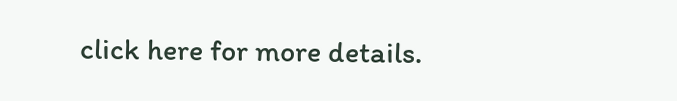click here for more details.